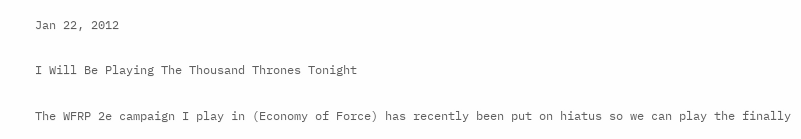Jan 22, 2012

I Will Be Playing The Thousand Thrones Tonight

The WFRP 2e campaign I play in (Economy of Force) has recently been put on hiatus so we can play the finally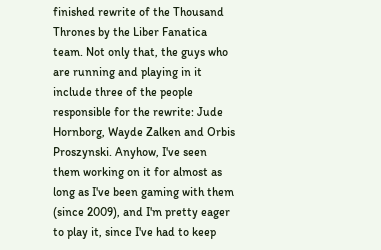finished rewrite of the Thousand Thrones by the Liber Fanatica team. Not only that, the guys who are running and playing in it include three of the people responsible for the rewrite: Jude Hornborg, Wayde Zalken and Orbis Proszynski. Anyhow, I've seen them working on it for almost as long as I've been gaming with them (since 2009), and I'm pretty eager to play it, since I've had to keep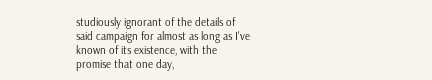studiously ignorant of the details of said campaign for almost as long as I've known of its existence, with the promise that one day,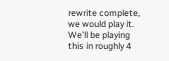rewrite complete, we would play it. We'll be playing this in roughly 4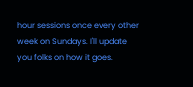hour sessions once every other week on Sundays. I'll update you folks on how it goes.